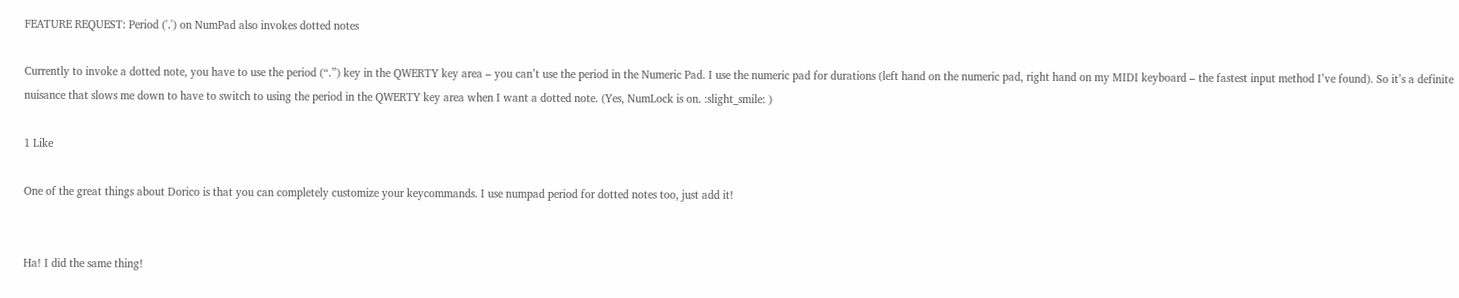FEATURE REQUEST: Period ('.') on NumPad also invokes dotted notes

Currently to invoke a dotted note, you have to use the period (“.”) key in the QWERTY key area – you can’t use the period in the Numeric Pad. I use the numeric pad for durations (left hand on the numeric pad, right hand on my MIDI keyboard – the fastest input method I’ve found). So it’s a definite nuisance that slows me down to have to switch to using the period in the QWERTY key area when I want a dotted note. (Yes, NumLock is on. :slight_smile: )

1 Like

One of the great things about Dorico is that you can completely customize your keycommands. I use numpad period for dotted notes too, just add it!


Ha! I did the same thing!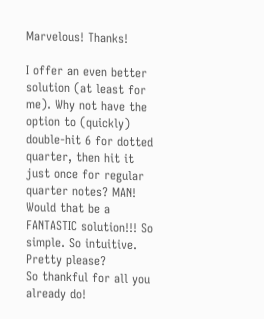Marvelous! Thanks!

I offer an even better solution (at least for me). Why not have the option to (quickly) double-hit 6 for dotted quarter, then hit it just once for regular quarter notes? MAN! Would that be a FANTASTIC solution!!! So simple. So intuitive.
Pretty please?
So thankful for all you already do!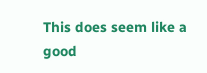This does seem like a good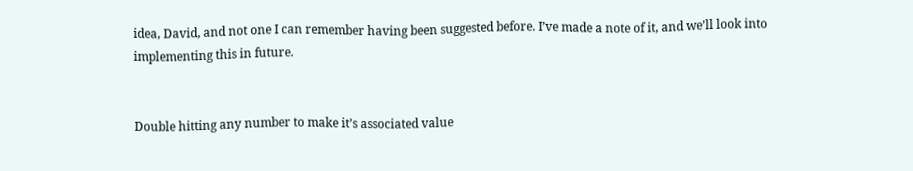idea, David, and not one I can remember having been suggested before. I’ve made a note of it, and we’ll look into implementing this in future.


Double hitting any number to make it’s associated value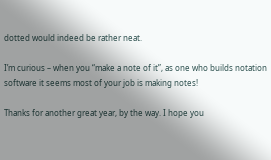dotted would indeed be rather neat.

I’m curious – when you “make a note of it”, as one who builds notation software it seems most of your job is making notes!

Thanks for another great year, by the way. I hope you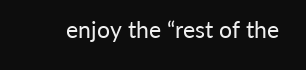enjoy the “rest of the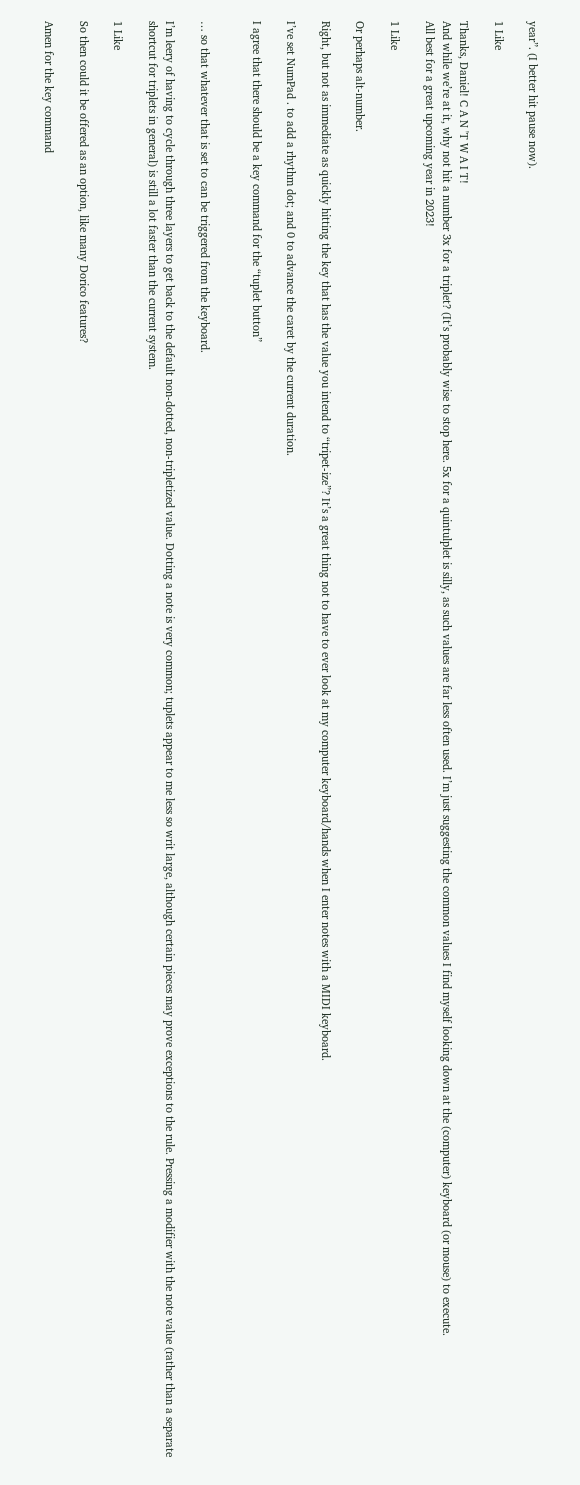year”. (I better hit pause now).

1 Like

Thanks, Daniel! C A N 'T W A I T!
And while we’re at it, why not hit a number 3x for a triplet? (It’s probably wise to stop here. 5x for a quintulplet is silly, as such values are far less often used. I’m just suggesting the common values I find myself looking down at the (computer) keyboard (or mouse) to execute.
All best for a great upcoming year in 2023!

1 Like

Or perhaps alt-number.

Right, but not as immediate as quickly hitting the key that has the value you intend to “tripet-ize”? It’s a great thing not to have to ever look at my computer keyboard/hands when I enter notes with a MIDI keyboard.

I’ve set NumPad . to add a rhythm dot; and 0 to advance the caret by the current duration.

I agree that there should be a key command for the “tuplet button”


… so that whatever that is set to can be triggered from the keyboard.

I’m leery of having to cycle through three layers to get back to the default non-dotted, non-tripletized value. Dotting a note is very common; tuplets appear to me less so writ large, although certain pieces may prove exceptions to the rule. Pressing a modifier with the note value (rather than a separate shortcut for triplets in general) is still a lot faster than the current system.

1 Like

So then could it be offered as an option, like many Dorico features?

Amen for the key command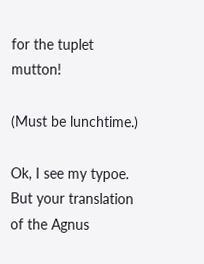for the tuplet mutton!

(Must be lunchtime.)

Ok, I see my typoe. But your translation of the Agnus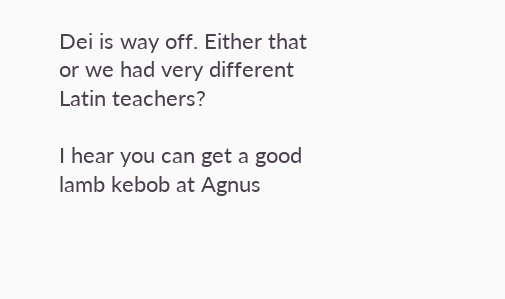Dei is way off. Either that or we had very different Latin teachers?

I hear you can get a good lamb kebob at Agnus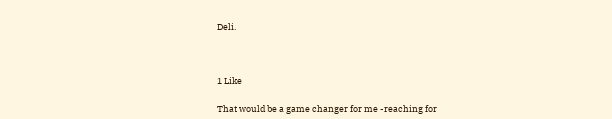Deli.



1 Like

That would be a game changer for me -reaching for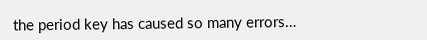the period key has caused so many errors…